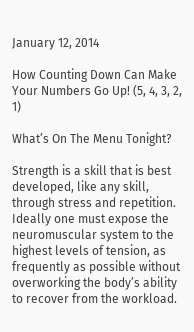January 12, 2014

How Counting Down Can Make Your Numbers Go Up! (5, 4, 3, 2, 1)

What’s On The Menu Tonight?

Strength is a skill that is best developed, like any skill, through stress and repetition. Ideally one must expose the neuromuscular system to the highest levels of tension, as frequently as possible without overworking the body’s ability to recover from the workload.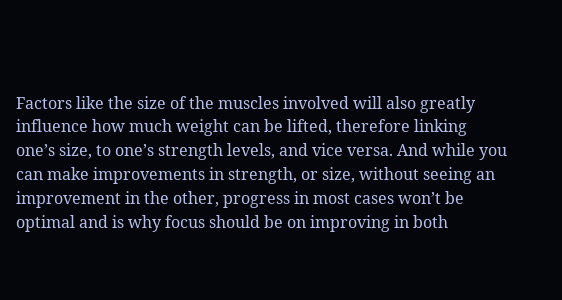Factors like the size of the muscles involved will also greatly influence how much weight can be lifted, therefore linking one’s size, to one’s strength levels, and vice versa. And while you can make improvements in strength, or size, without seeing an improvement in the other, progress in most cases won’t be optimal and is why focus should be on improving in both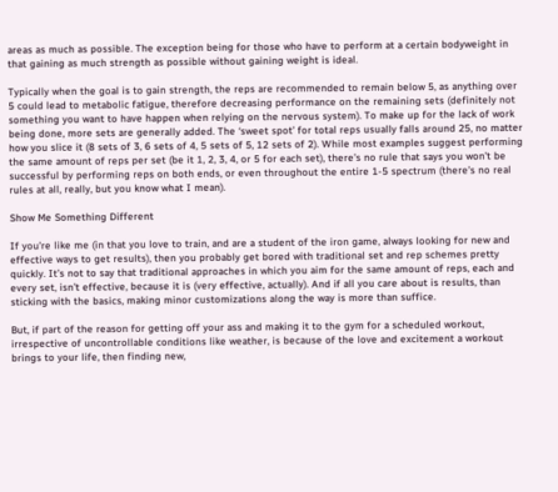areas as much as possible. The exception being for those who have to perform at a certain bodyweight in that gaining as much strength as possible without gaining weight is ideal.

Typically when the goal is to gain strength, the reps are recommended to remain below 5, as anything over 5 could lead to metabolic fatigue, therefore decreasing performance on the remaining sets (definitely not something you want to have happen when relying on the nervous system). To make up for the lack of work being done, more sets are generally added. The ‘sweet spot’ for total reps usually falls around 25, no matter how you slice it (8 sets of 3, 6 sets of 4, 5 sets of 5, 12 sets of 2). While most examples suggest performing the same amount of reps per set (be it 1, 2, 3, 4, or 5 for each set), there’s no rule that says you won’t be successful by performing reps on both ends, or even throughout the entire 1-5 spectrum (there’s no real rules at all, really, but you know what I mean).

Show Me Something Different

If you’re like me (in that you love to train, and are a student of the iron game, always looking for new and effective ways to get results), then you probably get bored with traditional set and rep schemes pretty quickly. It’s not to say that traditional approaches in which you aim for the same amount of reps, each and every set, isn’t effective, because it is (very effective, actually). And if all you care about is results, than sticking with the basics, making minor customizations along the way is more than suffice.

But, if part of the reason for getting off your ass and making it to the gym for a scheduled workout, irrespective of uncontrollable conditions like weather, is because of the love and excitement a workout brings to your life, then finding new,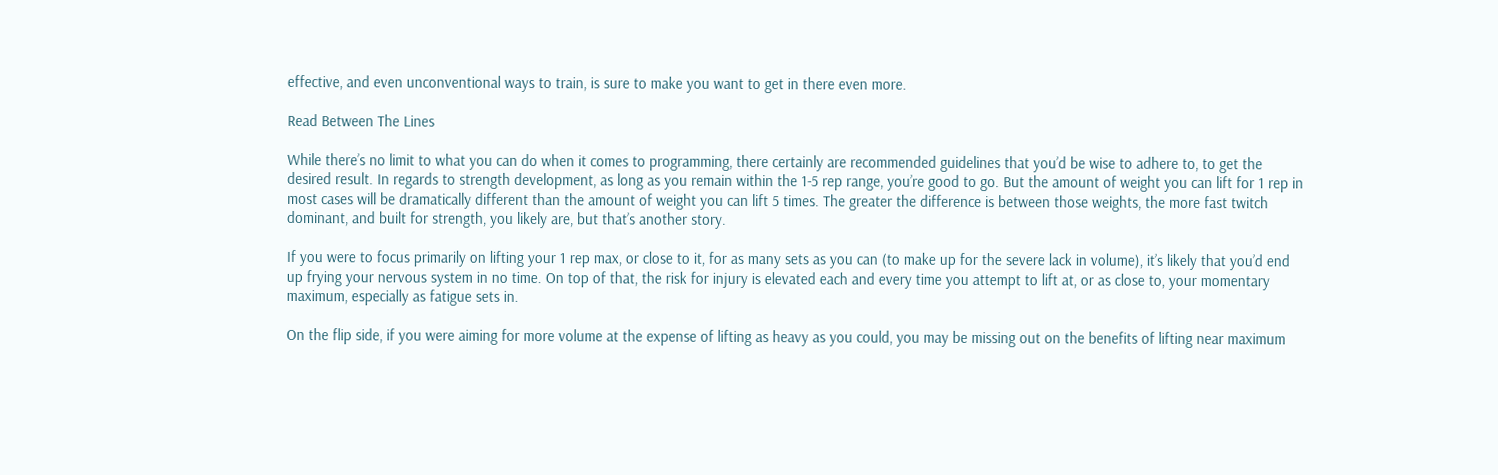effective, and even unconventional ways to train, is sure to make you want to get in there even more.

Read Between The Lines

While there’s no limit to what you can do when it comes to programming, there certainly are recommended guidelines that you’d be wise to adhere to, to get the desired result. In regards to strength development, as long as you remain within the 1-5 rep range, you’re good to go. But the amount of weight you can lift for 1 rep in most cases will be dramatically different than the amount of weight you can lift 5 times. The greater the difference is between those weights, the more fast twitch dominant, and built for strength, you likely are, but that’s another story.

If you were to focus primarily on lifting your 1 rep max, or close to it, for as many sets as you can (to make up for the severe lack in volume), it’s likely that you’d end up frying your nervous system in no time. On top of that, the risk for injury is elevated each and every time you attempt to lift at, or as close to, your momentary maximum, especially as fatigue sets in.

On the flip side, if you were aiming for more volume at the expense of lifting as heavy as you could, you may be missing out on the benefits of lifting near maximum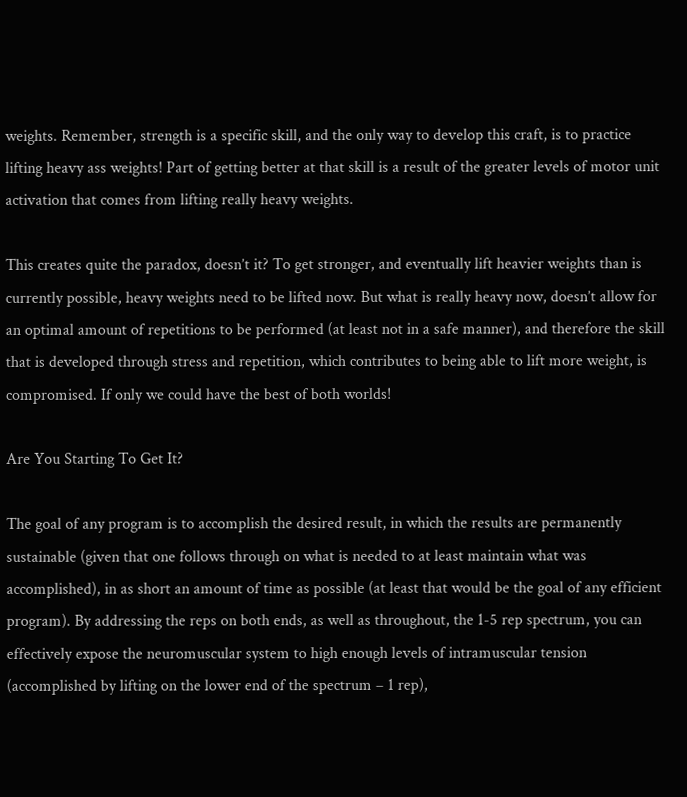weights. Remember, strength is a specific skill, and the only way to develop this craft, is to practice lifting heavy ass weights! Part of getting better at that skill is a result of the greater levels of motor unit activation that comes from lifting really heavy weights.

This creates quite the paradox, doesn’t it? To get stronger, and eventually lift heavier weights than is currently possible, heavy weights need to be lifted now. But what is really heavy now, doesn’t allow for an optimal amount of repetitions to be performed (at least not in a safe manner), and therefore the skill that is developed through stress and repetition, which contributes to being able to lift more weight, is compromised. If only we could have the best of both worlds!

Are You Starting To Get It?

The goal of any program is to accomplish the desired result, in which the results are permanently sustainable (given that one follows through on what is needed to at least maintain what was accomplished), in as short an amount of time as possible (at least that would be the goal of any efficient program). By addressing the reps on both ends, as well as throughout, the 1-5 rep spectrum, you can effectively expose the neuromuscular system to high enough levels of intramuscular tension (accomplished by lifting on the lower end of the spectrum – 1 rep),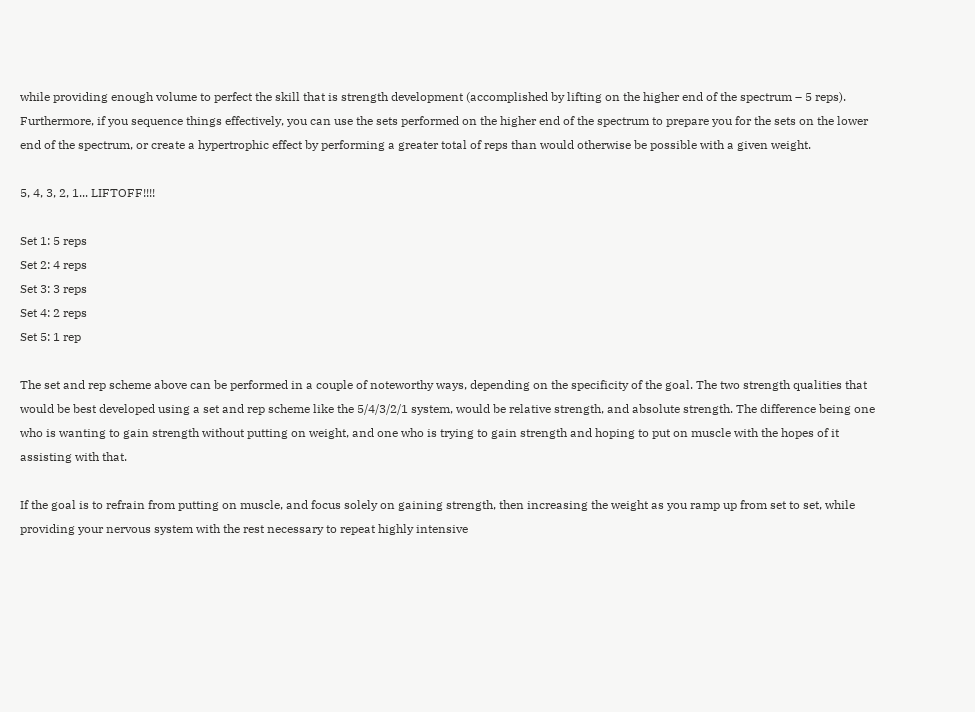while providing enough volume to perfect the skill that is strength development (accomplished by lifting on the higher end of the spectrum – 5 reps). Furthermore, if you sequence things effectively, you can use the sets performed on the higher end of the spectrum to prepare you for the sets on the lower end of the spectrum, or create a hypertrophic effect by performing a greater total of reps than would otherwise be possible with a given weight.

5, 4, 3, 2, 1... LIFTOFF!!!!

Set 1: 5 reps
Set 2: 4 reps
Set 3: 3 reps
Set 4: 2 reps
Set 5: 1 rep

The set and rep scheme above can be performed in a couple of noteworthy ways, depending on the specificity of the goal. The two strength qualities that would be best developed using a set and rep scheme like the 5/4/3/2/1 system, would be relative strength, and absolute strength. The difference being one who is wanting to gain strength without putting on weight, and one who is trying to gain strength and hoping to put on muscle with the hopes of it assisting with that.

If the goal is to refrain from putting on muscle, and focus solely on gaining strength, then increasing the weight as you ramp up from set to set, while providing your nervous system with the rest necessary to repeat highly intensive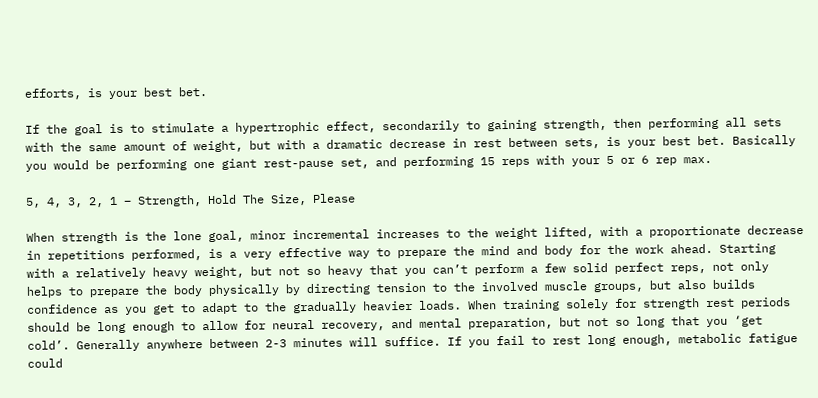efforts, is your best bet.

If the goal is to stimulate a hypertrophic effect, secondarily to gaining strength, then performing all sets with the same amount of weight, but with a dramatic decrease in rest between sets, is your best bet. Basically you would be performing one giant rest-pause set, and performing 15 reps with your 5 or 6 rep max.

5, 4, 3, 2, 1 – Strength, Hold The Size, Please

When strength is the lone goal, minor incremental increases to the weight lifted, with a proportionate decrease in repetitions performed, is a very effective way to prepare the mind and body for the work ahead. Starting with a relatively heavy weight, but not so heavy that you can’t perform a few solid perfect reps, not only helps to prepare the body physically by directing tension to the involved muscle groups, but also builds confidence as you get to adapt to the gradually heavier loads. When training solely for strength rest periods should be long enough to allow for neural recovery, and mental preparation, but not so long that you ‘get cold’. Generally anywhere between 2-3 minutes will suffice. If you fail to rest long enough, metabolic fatigue could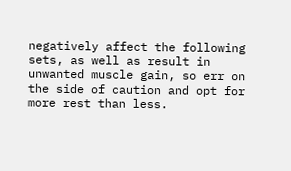negatively affect the following sets, as well as result in unwanted muscle gain, so err on the side of caution and opt for more rest than less.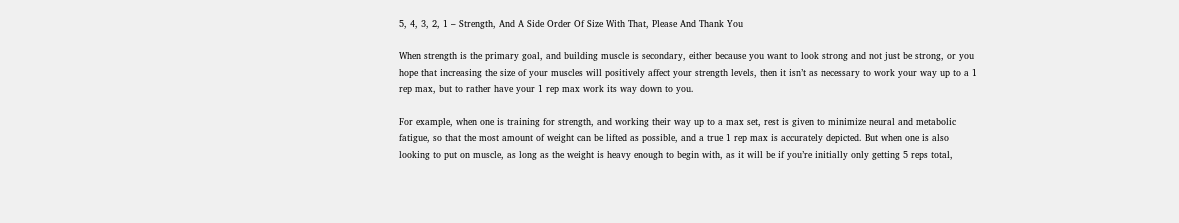5, 4, 3, 2, 1 – Strength, And A Side Order Of Size With That, Please And Thank You

When strength is the primary goal, and building muscle is secondary, either because you want to look strong and not just be strong, or you hope that increasing the size of your muscles will positively affect your strength levels, then it isn’t as necessary to work your way up to a 1 rep max, but to rather have your 1 rep max work its way down to you.

For example, when one is training for strength, and working their way up to a max set, rest is given to minimize neural and metabolic fatigue, so that the most amount of weight can be lifted as possible, and a true 1 rep max is accurately depicted. But when one is also looking to put on muscle, as long as the weight is heavy enough to begin with, as it will be if you’re initially only getting 5 reps total,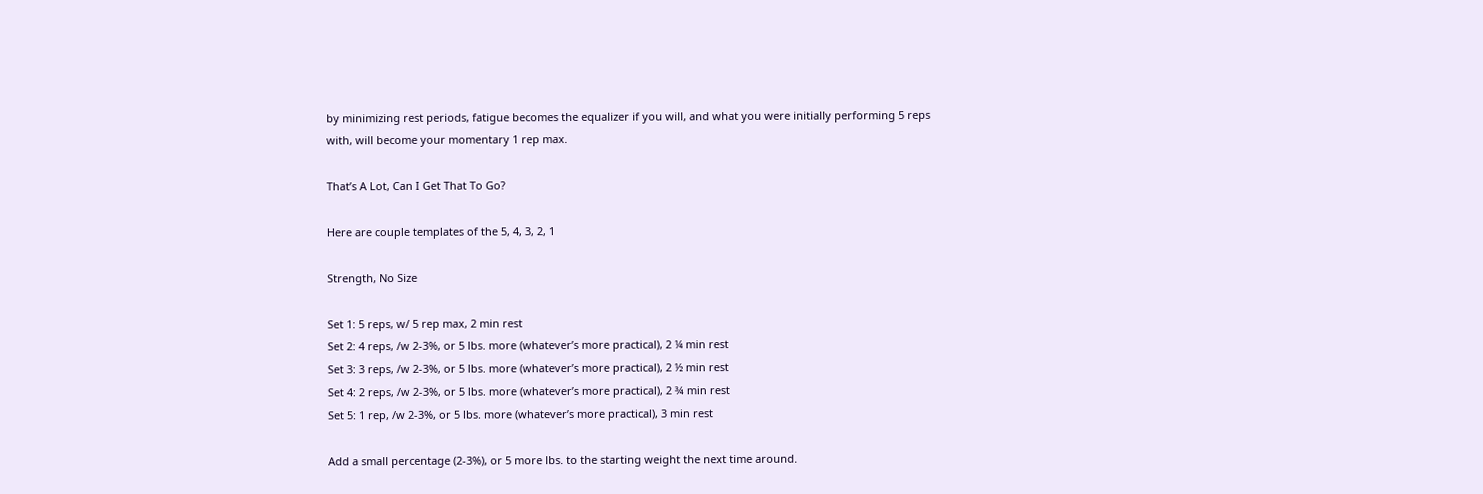by minimizing rest periods, fatigue becomes the equalizer if you will, and what you were initially performing 5 reps with, will become your momentary 1 rep max.

That’s A Lot, Can I Get That To Go?

Here are couple templates of the 5, 4, 3, 2, 1

Strength, No Size

Set 1: 5 reps, w/ 5 rep max, 2 min rest
Set 2: 4 reps, /w 2-3%, or 5 lbs. more (whatever’s more practical), 2 ¼ min rest
Set 3: 3 reps, /w 2-3%, or 5 lbs. more (whatever’s more practical), 2 ½ min rest
Set 4: 2 reps, /w 2-3%, or 5 lbs. more (whatever’s more practical), 2 ¾ min rest
Set 5: 1 rep, /w 2-3%, or 5 lbs. more (whatever’s more practical), 3 min rest

Add a small percentage (2-3%), or 5 more lbs. to the starting weight the next time around.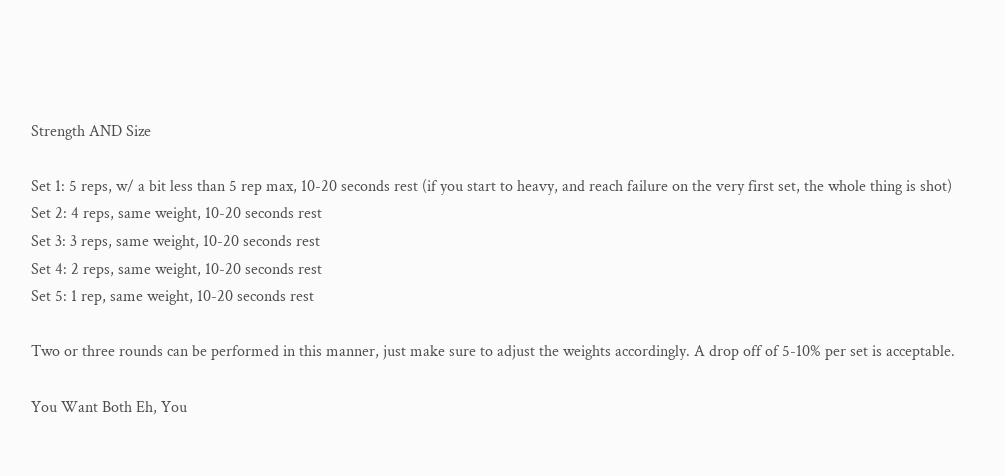Strength AND Size

Set 1: 5 reps, w/ a bit less than 5 rep max, 10-20 seconds rest (if you start to heavy, and reach failure on the very first set, the whole thing is shot)
Set 2: 4 reps, same weight, 10-20 seconds rest
Set 3: 3 reps, same weight, 10-20 seconds rest
Set 4: 2 reps, same weight, 10-20 seconds rest
Set 5: 1 rep, same weight, 10-20 seconds rest

Two or three rounds can be performed in this manner, just make sure to adjust the weights accordingly. A drop off of 5-10% per set is acceptable.

You Want Both Eh, You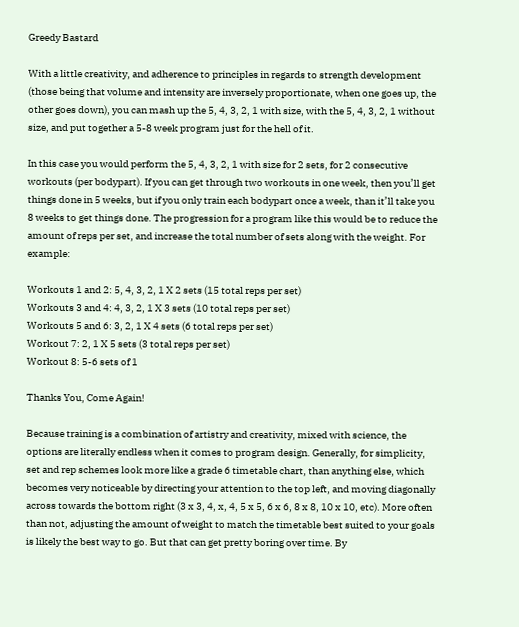Greedy Bastard

With a little creativity, and adherence to principles in regards to strength development (those being that volume and intensity are inversely proportionate, when one goes up, the other goes down), you can mash up the 5, 4, 3, 2, 1 with size, with the 5, 4, 3, 2, 1 without size, and put together a 5-8 week program just for the hell of it.

In this case you would perform the 5, 4, 3, 2, 1 with size for 2 sets, for 2 consecutive workouts (per bodypart). If you can get through two workouts in one week, then you’ll get things done in 5 weeks, but if you only train each bodypart once a week, than it’ll take you 8 weeks to get things done. The progression for a program like this would be to reduce the amount of reps per set, and increase the total number of sets along with the weight. For example:

Workouts 1 and 2: 5, 4, 3, 2, 1 X 2 sets (15 total reps per set)
Workouts 3 and 4: 4, 3, 2, 1 X 3 sets (10 total reps per set)
Workouts 5 and 6: 3, 2, 1 X 4 sets (6 total reps per set)
Workout 7: 2, 1 X 5 sets (3 total reps per set)
Workout 8: 5-6 sets of 1

Thanks You, Come Again!

Because training is a combination of artistry and creativity, mixed with science, the options are literally endless when it comes to program design. Generally, for simplicity, set and rep schemes look more like a grade 6 timetable chart, than anything else, which becomes very noticeable by directing your attention to the top left, and moving diagonally across towards the bottom right (3 x 3, 4, x, 4, 5 x 5, 6 x 6, 8 x 8, 10 x 10, etc). More often than not, adjusting the amount of weight to match the timetable best suited to your goals is likely the best way to go. But that can get pretty boring over time. By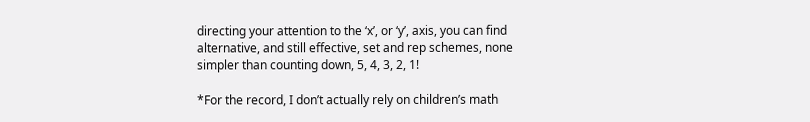directing your attention to the ‘x’, or ‘y’, axis, you can find alternative, and still effective, set and rep schemes, none simpler than counting down, 5, 4, 3, 2, 1!

*For the record, I don’t actually rely on children’s math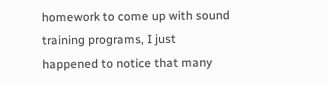homework to come up with sound training programs, I just happened to notice that many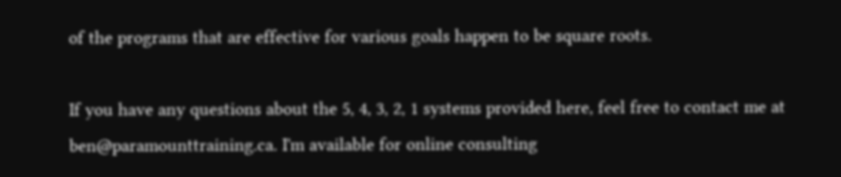of the programs that are effective for various goals happen to be square roots.

If you have any questions about the 5, 4, 3, 2, 1 systems provided here, feel free to contact me at ben@paramounttraining.ca. I'm available for online consulting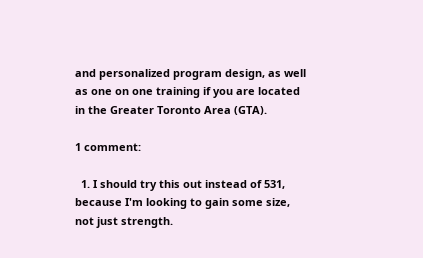and personalized program design, as well as one on one training if you are located in the Greater Toronto Area (GTA).

1 comment:

  1. I should try this out instead of 531, because I'm looking to gain some size, not just strength.